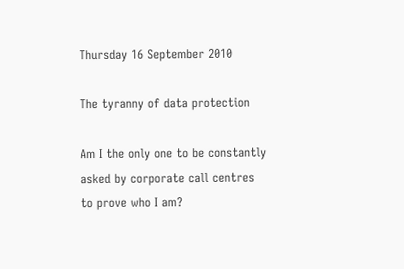Thursday 16 September 2010

The tyranny of data protection

Am I the only one to be constantly asked by corporate call centres to prove who I am?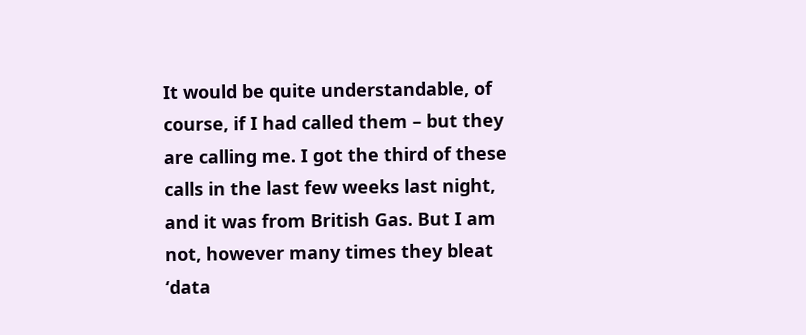It would be quite understandable, of course, if I had called them – but they are calling me. I got the third of these calls in the last few weeks last night, and it was from British Gas. But I am not, however many times they bleat ‘data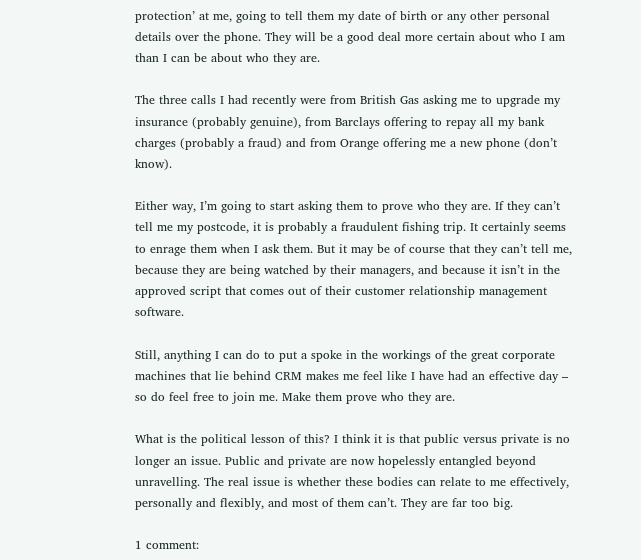protection’ at me, going to tell them my date of birth or any other personal details over the phone. They will be a good deal more certain about who I am than I can be about who they are.

The three calls I had recently were from British Gas asking me to upgrade my insurance (probably genuine), from Barclays offering to repay all my bank charges (probably a fraud) and from Orange offering me a new phone (don’t know).

Either way, I’m going to start asking them to prove who they are. If they can’t tell me my postcode, it is probably a fraudulent fishing trip. It certainly seems to enrage them when I ask them. But it may be of course that they can’t tell me, because they are being watched by their managers, and because it isn’t in the approved script that comes out of their customer relationship management software.

Still, anything I can do to put a spoke in the workings of the great corporate machines that lie behind CRM makes me feel like I have had an effective day – so do feel free to join me. Make them prove who they are.

What is the political lesson of this? I think it is that public versus private is no longer an issue. Public and private are now hopelessly entangled beyond unravelling. The real issue is whether these bodies can relate to me effectively, personally and flexibly, and most of them can’t. They are far too big.

1 comment: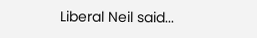Liberal Neil said...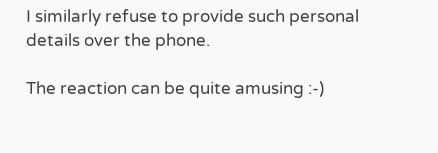I similarly refuse to provide such personal details over the phone.

The reaction can be quite amusing :-)